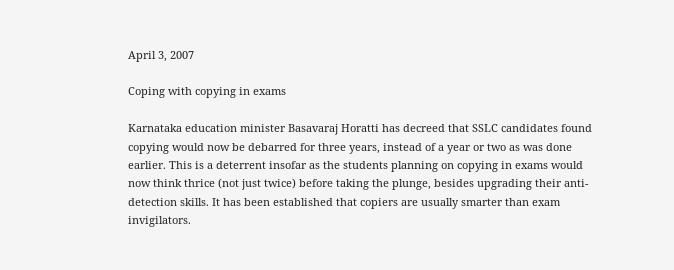April 3, 2007

Coping with copying in exams

Karnataka education minister Basavaraj Horatti has decreed that SSLC candidates found copying would now be debarred for three years, instead of a year or two as was done earlier. This is a deterrent insofar as the students planning on copying in exams would now think thrice (not just twice) before taking the plunge, besides upgrading their anti-detection skills. It has been established that copiers are usually smarter than exam invigilators.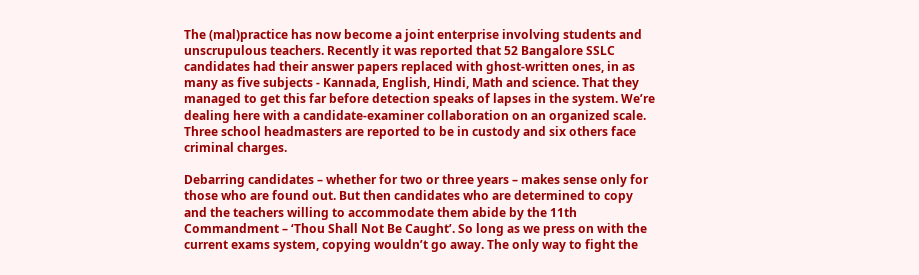The (mal)practice has now become a joint enterprise involving students and unscrupulous teachers. Recently it was reported that 52 Bangalore SSLC candidates had their answer papers replaced with ghost-written ones, in as many as five subjects - Kannada, English, Hindi, Math and science. That they managed to get this far before detection speaks of lapses in the system. We’re dealing here with a candidate-examiner collaboration on an organized scale. Three school headmasters are reported to be in custody and six others face criminal charges.

Debarring candidates – whether for two or three years – makes sense only for those who are found out. But then candidates who are determined to copy and the teachers willing to accommodate them abide by the 11th Commandment – ‘Thou Shall Not Be Caught’. So long as we press on with the current exams system, copying wouldn’t go away. The only way to fight the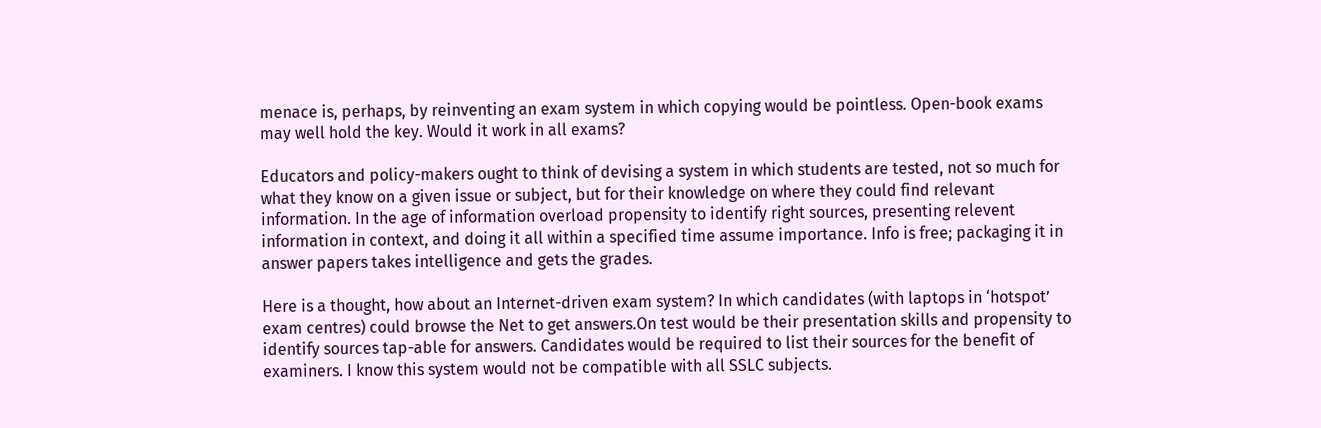menace is, perhaps, by reinventing an exam system in which copying would be pointless. Open-book exams may well hold the key. Would it work in all exams?

Educators and policy-makers ought to think of devising a system in which students are tested, not so much for what they know on a given issue or subject, but for their knowledge on where they could find relevant information. In the age of information overload propensity to identify right sources, presenting relevent information in context, and doing it all within a specified time assume importance. Info is free; packaging it in answer papers takes intelligence and gets the grades.

Here is a thought, how about an Internet-driven exam system? In which candidates (with laptops in ‘hotspot’ exam centres) could browse the Net to get answers.On test would be their presentation skills and propensity to identify sources tap-able for answers. Candidates would be required to list their sources for the benefit of examiners. I know this system would not be compatible with all SSLC subjects.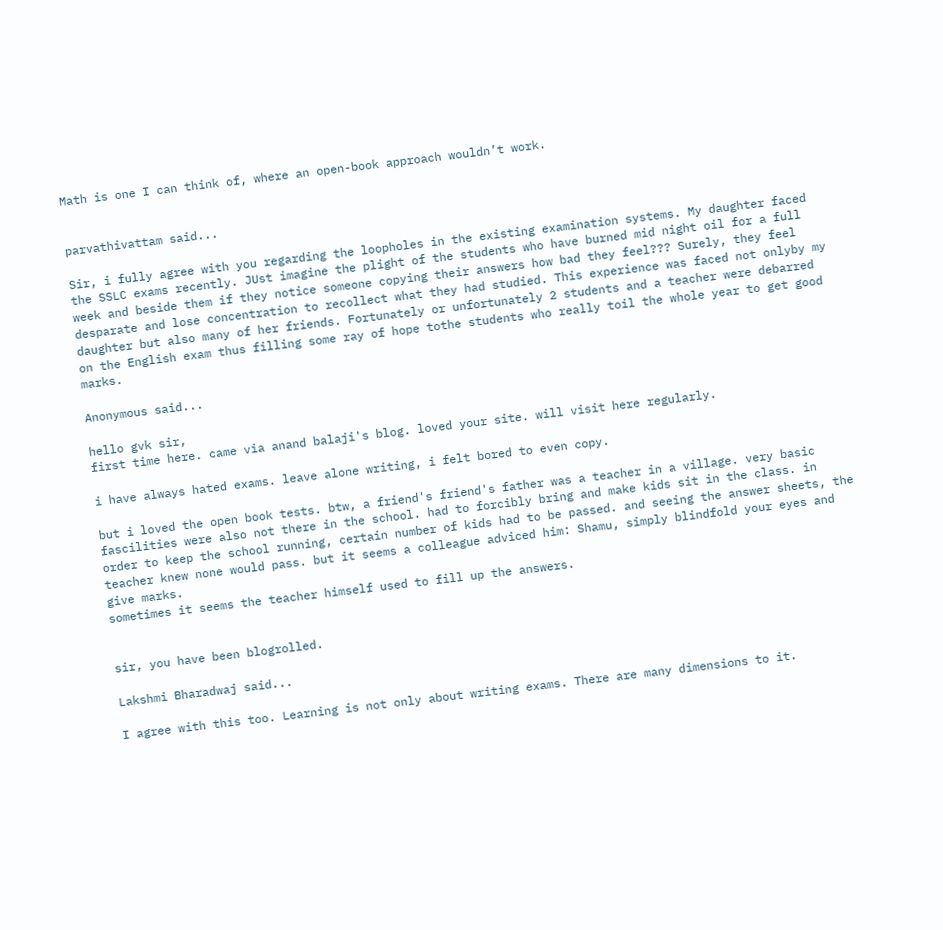Math is one I can think of, where an open-book approach wouldn’t work.


parvathivattam said...

Sir, i fully agree with you regarding the loopholes in the existing examination systems. My daughter faced the SSLC exams recently. JUst imagine the plight of the students who have burned mid night oil for a full week and beside them if they notice someone copying their answers how bad they feel??? Surely, they feel desparate and lose concentration to recollect what they had studied. This experience was faced not onlyby my daughter but also many of her friends. Fortunately or unfortunately 2 students and a teacher were debarred on the English exam thus filling some ray of hope tothe students who really toil the whole year to get good marks.

Anonymous said...

hello gvk sir,
first time here. came via anand balaji's blog. loved your site. will visit here regularly.

i have always hated exams. leave alone writing, i felt bored to even copy.

but i loved the open book tests. btw, a friend's friend's father was a teacher in a village. very basic fascilities were also not there in the school. had to forcibly bring and make kids sit in the class. in order to keep the school running, certain number of kids had to be passed. and seeing the answer sheets, the teacher knew none would pass. but it seems a colleague adviced him: Shamu, simply blindfold your eyes and give marks.
sometimes it seems the teacher himself used to fill up the answers.


sir, you have been blogrolled.

Lakshmi Bharadwaj said...

I agree with this too. Learning is not only about writing exams. There are many dimensions to it.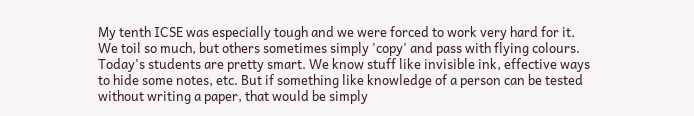My tenth ICSE was especially tough and we were forced to work very hard for it. We toil so much, but others sometimes simply 'copy' and pass with flying colours. Today's students are pretty smart. We know stuff like invisible ink, effective ways to hide some notes, etc. But if something like knowledge of a person can be tested without writing a paper, that would be simply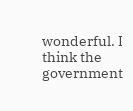wonderful. I think the government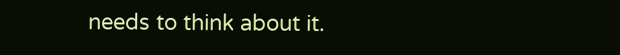needs to think about it.